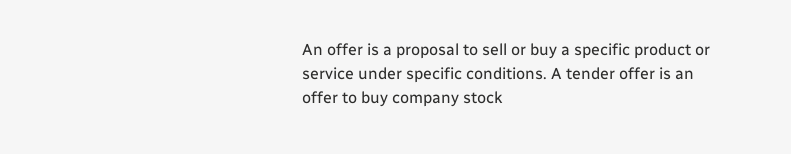An offer is a proposal to sell or buy a specific product or service under specific conditions. A tender offer is an offer to buy company stock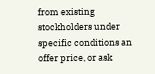from existing stockholders under specific conditions an offer price, or ask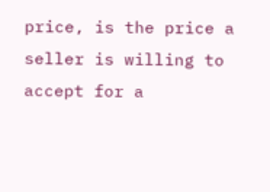price, is the price a seller is willing to accept for a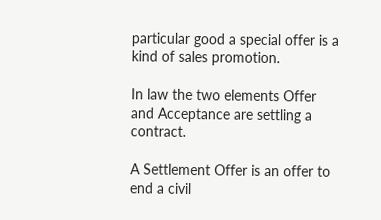particular good a special offer is a kind of sales promotion.

In law the two elements Offer and Acceptance are settling a contract.

A Settlement Offer is an offer to end a civil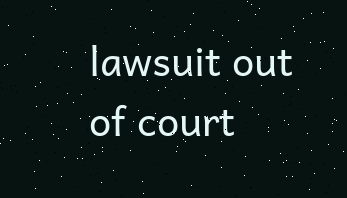lawsuit out of court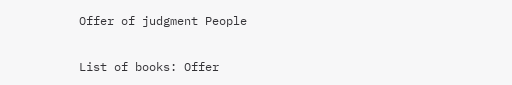Offer of judgment People


List of books: Offer